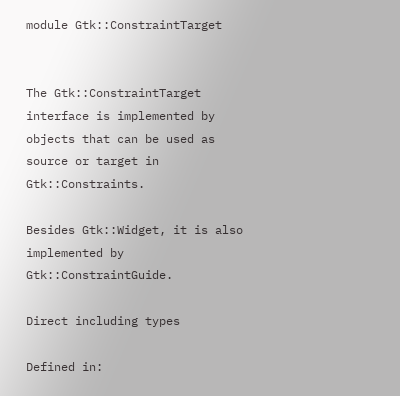module Gtk::ConstraintTarget


The Gtk::ConstraintTarget interface is implemented by objects that can be used as source or target in Gtk::Constraints.

Besides Gtk::Widget, it is also implemented by Gtk::ConstraintGuide.

Direct including types

Defined in: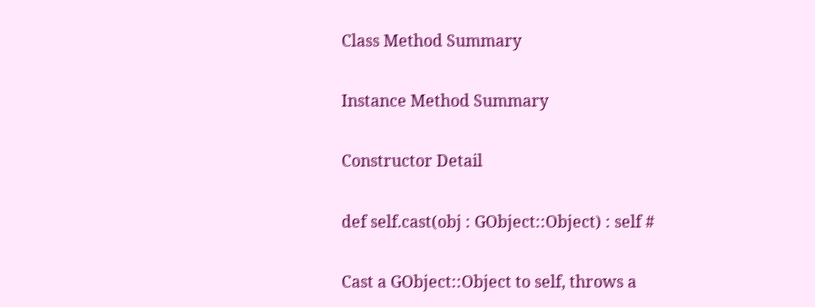Class Method Summary

Instance Method Summary

Constructor Detail

def self.cast(obj : GObject::Object) : self #

Cast a GObject::Object to self, throws a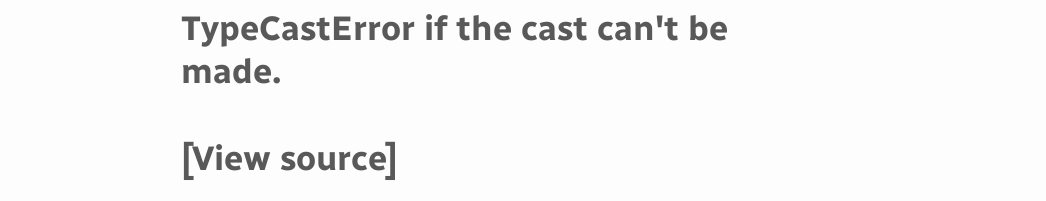TypeCastError if the cast can't be made.

[View source]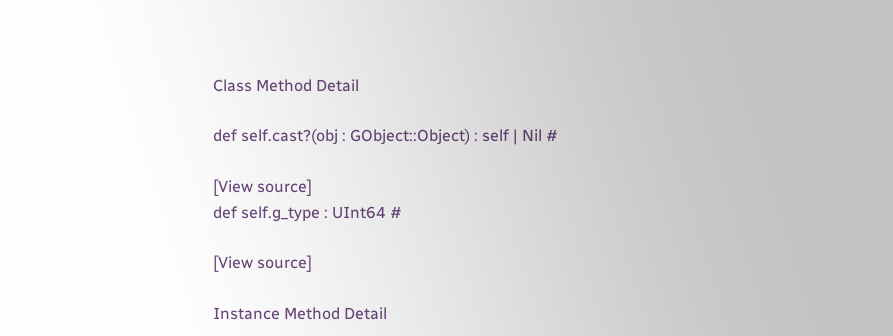Class Method Detail

def self.cast?(obj : GObject::Object) : self | Nil #

[View source]
def self.g_type : UInt64 #

[View source]

Instance Method Detail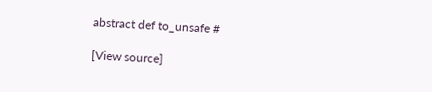abstract def to_unsafe #

[View source]